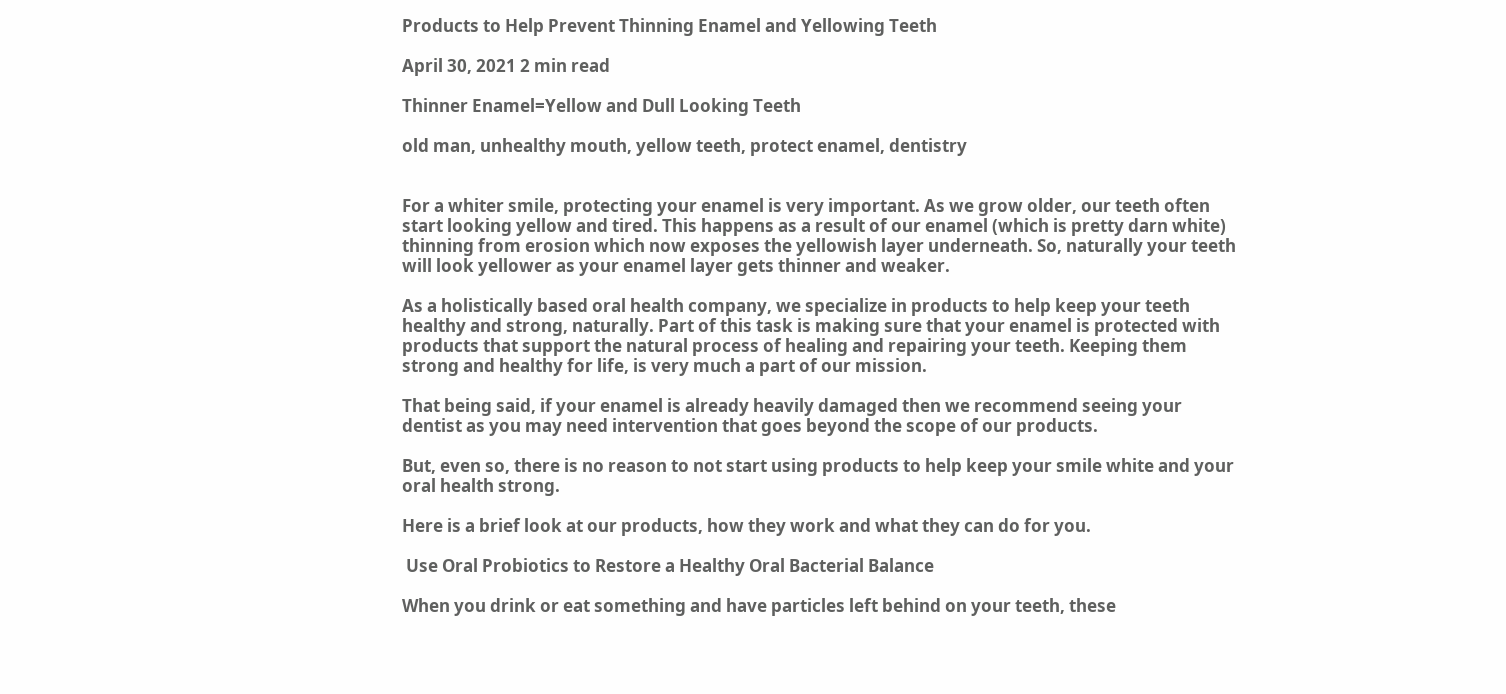Products to Help Prevent Thinning Enamel and Yellowing Teeth

April 30, 2021 2 min read

Thinner Enamel=Yellow and Dull Looking Teeth

old man, unhealthy mouth, yellow teeth, protect enamel, dentistry


For a whiter smile, protecting your enamel is very important. As we grow older, our teeth often start looking yellow and tired. This happens as a result of our enamel (which is pretty darn white) thinning from erosion which now exposes the yellowish layer underneath. So, naturally your teeth will look yellower as your enamel layer gets thinner and weaker.

As a holistically based oral health company, we specialize in products to help keep your teeth healthy and strong, naturally. Part of this task is making sure that your enamel is protected with products that support the natural process of healing and repairing your teeth. Keeping them strong and healthy for life, is very much a part of our mission.

That being said, if your enamel is already heavily damaged then we recommend seeing your dentist as you may need intervention that goes beyond the scope of our products.

But, even so, there is no reason to not start using products to help keep your smile white and your oral health strong.

Here is a brief look at our products, how they work and what they can do for you.

 Use Oral Probiotics to Restore a Healthy Oral Bacterial Balance

When you drink or eat something and have particles left behind on your teeth, these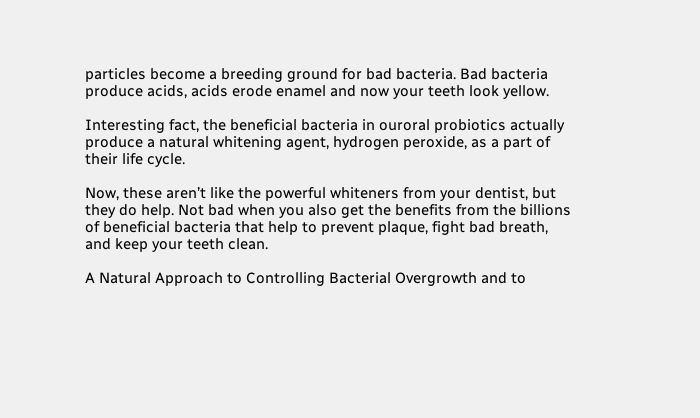particles become a breeding ground for bad bacteria. Bad bacteria produce acids, acids erode enamel and now your teeth look yellow.

Interesting fact, the beneficial bacteria in ouroral probiotics actually produce a natural whitening agent, hydrogen peroxide, as a part of their life cycle.

Now, these aren’t like the powerful whiteners from your dentist, but they do help. Not bad when you also get the benefits from the billions of beneficial bacteria that help to prevent plaque, fight bad breath, and keep your teeth clean.

A Natural Approach to Controlling Bacterial Overgrowth and to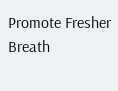Promote Fresher Breath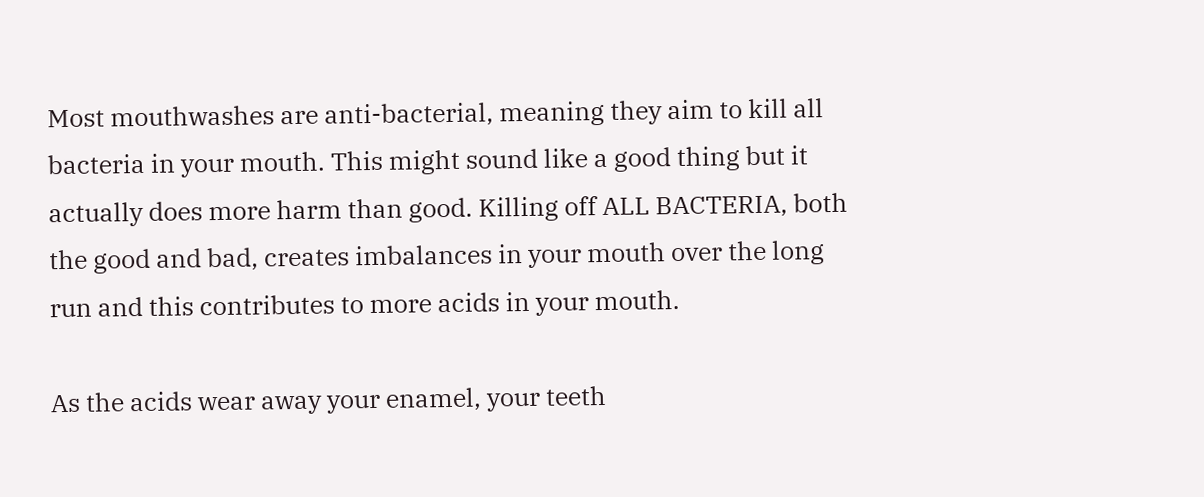Most mouthwashes are anti-bacterial, meaning they aim to kill all bacteria in your mouth. This might sound like a good thing but it actually does more harm than good. Killing off ALL BACTERIA, both the good and bad, creates imbalances in your mouth over the long run and this contributes to more acids in your mouth.

As the acids wear away your enamel, your teeth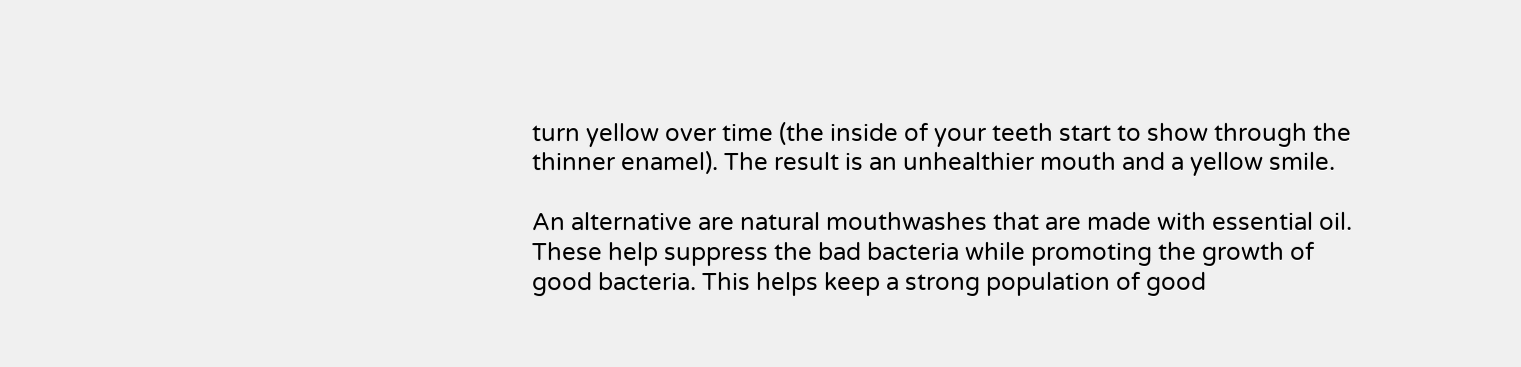turn yellow over time (the inside of your teeth start to show through the thinner enamel). The result is an unhealthier mouth and a yellow smile.

An alternative are natural mouthwashes that are made with essential oil. These help suppress the bad bacteria while promoting the growth of good bacteria. This helps keep a strong population of good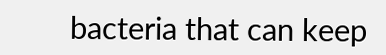bacteria that can keep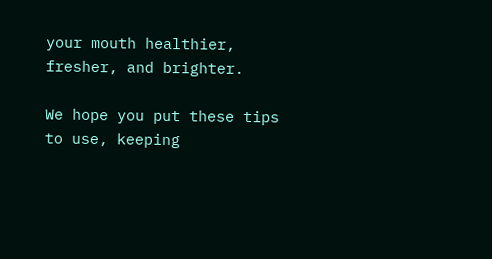your mouth healthier, fresher, and brighter.

We hope you put these tips to use, keeping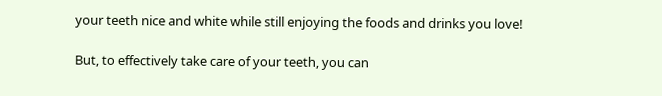your teeth nice and white while still enjoying the foods and drinks you love!

But, to effectively take care of your teeth, you can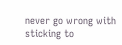never go wrong with sticking to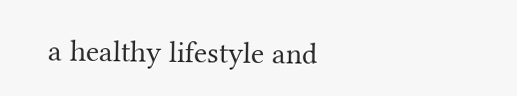a healthy lifestyle and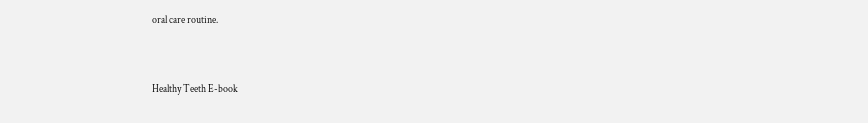oral care routine.


Healthy Teeth E-book